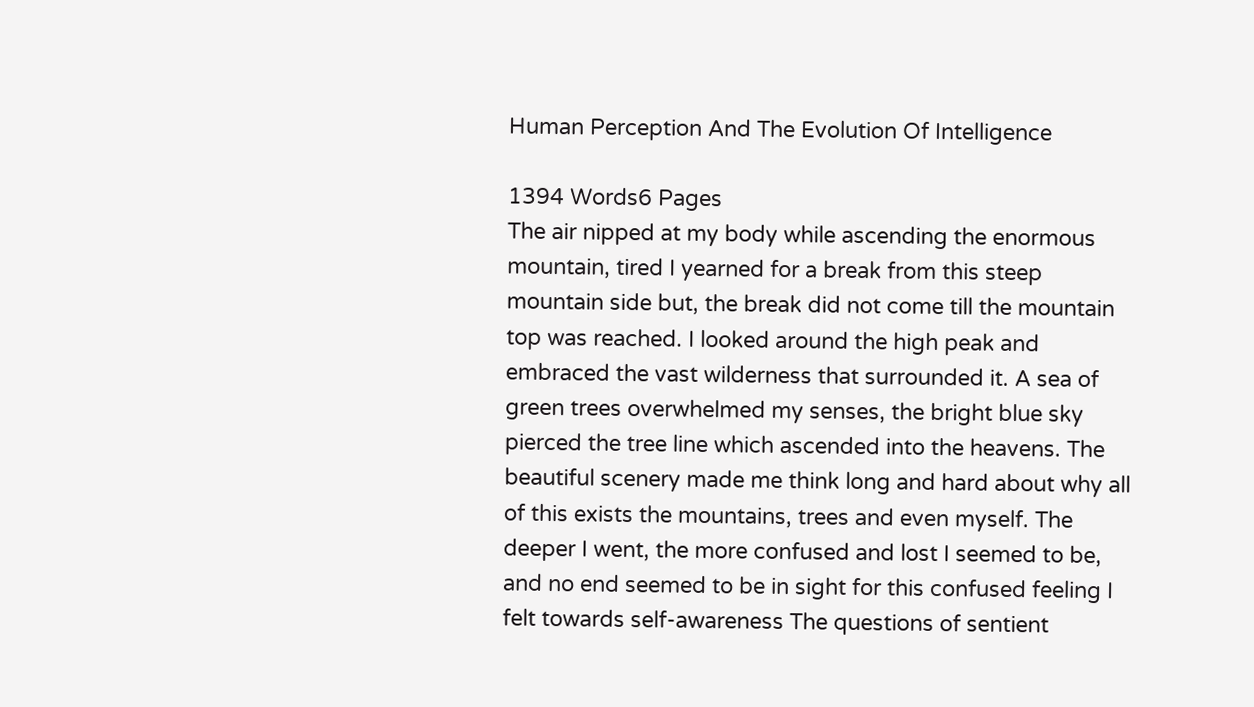Human Perception And The Evolution Of Intelligence

1394 Words6 Pages
The air nipped at my body while ascending the enormous mountain, tired I yearned for a break from this steep mountain side but, the break did not come till the mountain top was reached. I looked around the high peak and embraced the vast wilderness that surrounded it. A sea of green trees overwhelmed my senses, the bright blue sky pierced the tree line which ascended into the heavens. The beautiful scenery made me think long and hard about why all of this exists the mountains, trees and even myself. The deeper I went, the more confused and lost I seemed to be, and no end seemed to be in sight for this confused feeling I felt towards self-awareness The questions of sentient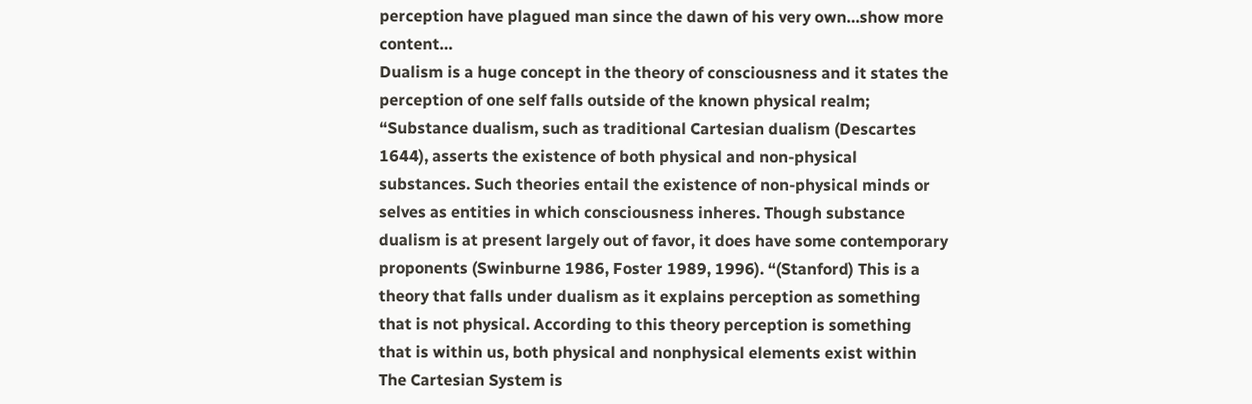perception have plagued man since the dawn of his very own…show more content…
Dualism is a huge concept in the theory of consciousness and it states the perception of one self falls outside of the known physical realm; “Substance dualism, such as traditional Cartesian dualism (Descartes 1644), asserts the existence of both physical and non-physical substances. Such theories entail the existence of non-physical minds or selves as entities in which consciousness inheres. Though substance dualism is at present largely out of favor, it does have some contemporary proponents (Swinburne 1986, Foster 1989, 1996). “(Stanford) This is a theory that falls under dualism as it explains perception as something that is not physical. According to this theory perception is something that is within us, both physical and nonphysical elements exist within The Cartesian System is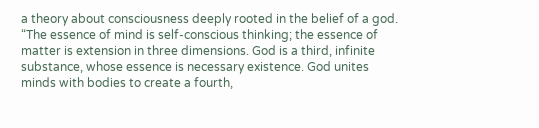a theory about consciousness deeply rooted in the belief of a god. “The essence of mind is self-conscious thinking; the essence of matter is extension in three dimensions. God is a third, infinite substance, whose essence is necessary existence. God unites minds with bodies to create a fourth,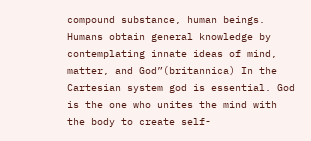compound substance, human beings. Humans obtain general knowledge by contemplating innate ideas of mind, matter, and God”(britannica) In the Cartesian system god is essential. God is the one who unites the mind with the body to create self-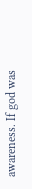awareness. If god was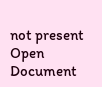not present
Open Document